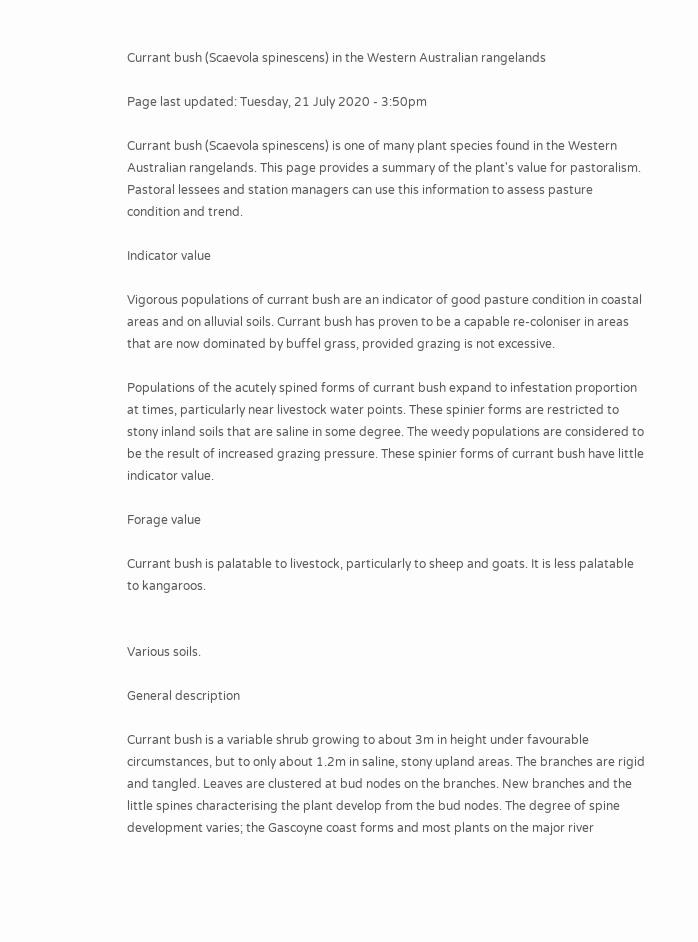Currant bush (Scaevola spinescens) in the Western Australian rangelands

Page last updated: Tuesday, 21 July 2020 - 3:50pm

Currant bush (Scaevola spinescens) is one of many plant species found in the Western Australian rangelands. This page provides a summary of the plant's value for pastoralism. Pastoral lessees and station managers can use this information to assess pasture condition and trend.

Indicator value

Vigorous populations of currant bush are an indicator of good pasture condition in coastal areas and on alluvial soils. Currant bush has proven to be a capable re-coloniser in areas that are now dominated by buffel grass, provided grazing is not excessive.

Populations of the acutely spined forms of currant bush expand to infestation proportion at times, particularly near livestock water points. These spinier forms are restricted to stony inland soils that are saline in some degree. The weedy populations are considered to be the result of increased grazing pressure. These spinier forms of currant bush have little indicator value.

Forage value

Currant bush is palatable to livestock, particularly to sheep and goats. It is less palatable to kangaroos.


Various soils.

General description

Currant bush is a variable shrub growing to about 3m in height under favourable circumstances, but to only about 1.2m in saline, stony upland areas. The branches are rigid and tangled. Leaves are clustered at bud nodes on the branches. New branches and the little spines characterising the plant develop from the bud nodes. The degree of spine development varies; the Gascoyne coast forms and most plants on the major river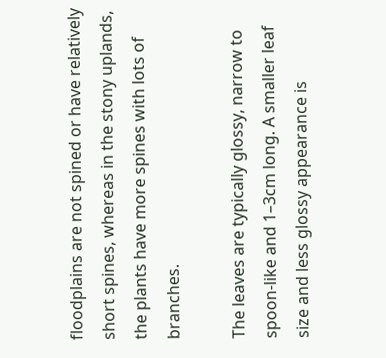floodplains are not spined or have relatively short spines, whereas in the stony uplands, the plants have more spines with lots of branches.

The leaves are typically glossy, narrow to spoon-like and 1–3cm long. A smaller leaf size and less glossy appearance is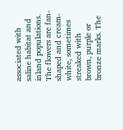associated with saline habitat and inland populations. The flowers are fan-shaped and cream-white, sometimes streaked with brown, purple or bronze marks. The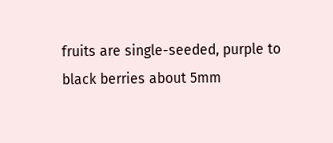fruits are single-seeded, purple to black berries about 5mm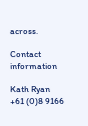across.

Contact information

Kath Ryan
+61 (0)8 9166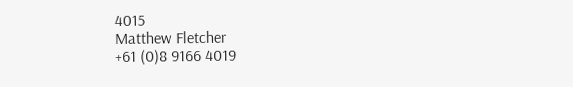4015
Matthew Fletcher
+61 (0)8 9166 4019